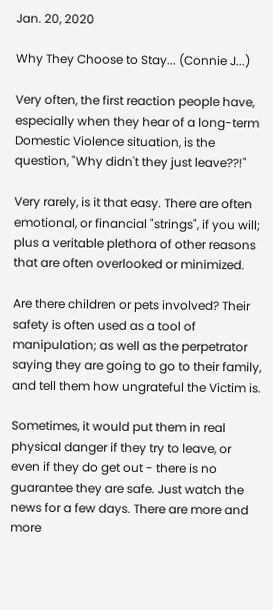Jan. 20, 2020

Why They Choose to Stay... (Connie J...)

Very often, the first reaction people have, especially when they hear of a long-term Domestic Violence situation, is the question, "Why didn't they just leave??!"

Very rarely, is it that easy. There are often emotional, or financial "strings", if you will; plus a veritable plethora of other reasons that are often overlooked or minimized.

Are there children or pets involved? Their safety is often used as a tool of manipulation; as well as the perpetrator saying they are going to go to their family, and tell them how ungrateful the Victim is.

Sometimes, it would put them in real physical danger if they try to leave, or even if they do get out - there is no guarantee they are safe. Just watch the news for a few days. There are more and more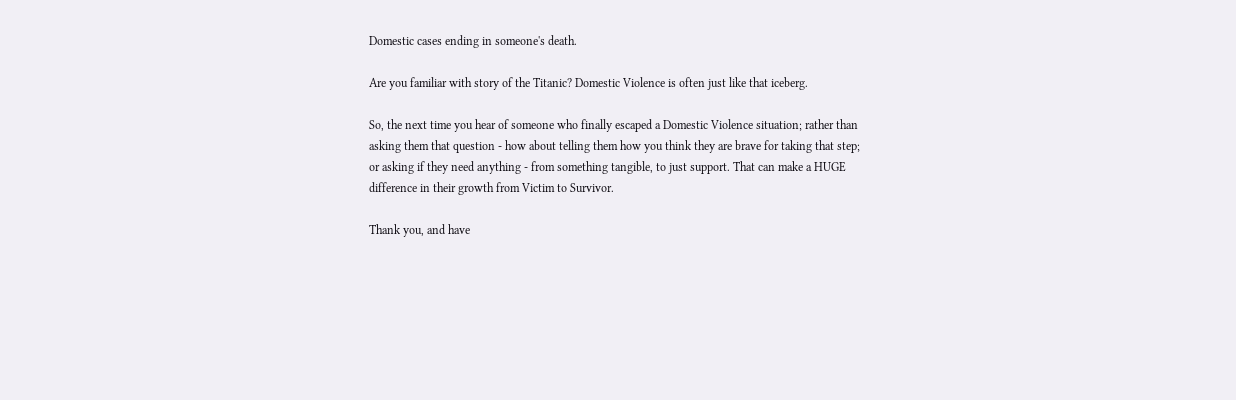Domestic cases ending in someone's death.

Are you familiar with story of the Titanic? Domestic Violence is often just like that iceberg.

So, the next time you hear of someone who finally escaped a Domestic Violence situation; rather than asking them that question - how about telling them how you think they are brave for taking that step; or asking if they need anything - from something tangible, to just support. That can make a HUGE difference in their growth from Victim to Survivor.

Thank you, and have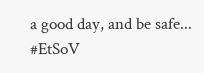a good day, and be safe... #EtSoV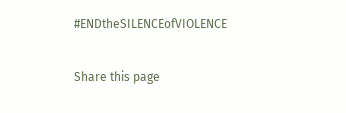#ENDtheSILENCEofVIOLENCE

Share this page